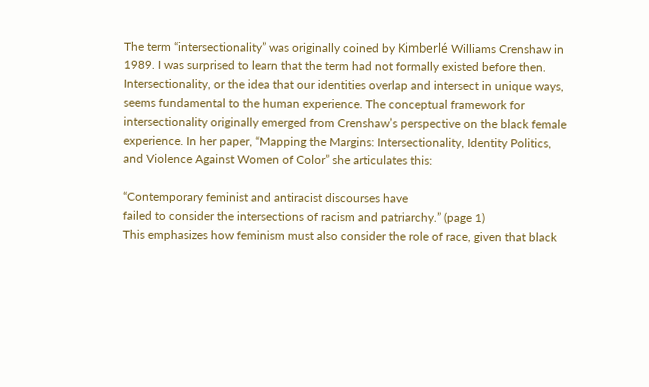The term “intersectionality” was originally coined by Kimberlé Williams Crenshaw in 1989. I was surprised to learn that the term had not formally existed before then. Intersectionality, or the idea that our identities overlap and intersect in unique ways, seems fundamental to the human experience. The conceptual framework for intersectionality originally emerged from Crenshaw’s perspective on the black female experience. In her paper, “Mapping the Margins: Intersectionality, Identity Politics, and Violence Against Women of Color” she articulates this:

“Contemporary feminist and antiracist discourses have
failed to consider the intersections of racism and patriarchy.” (page 1)
This emphasizes how feminism must also consider the role of race, given that black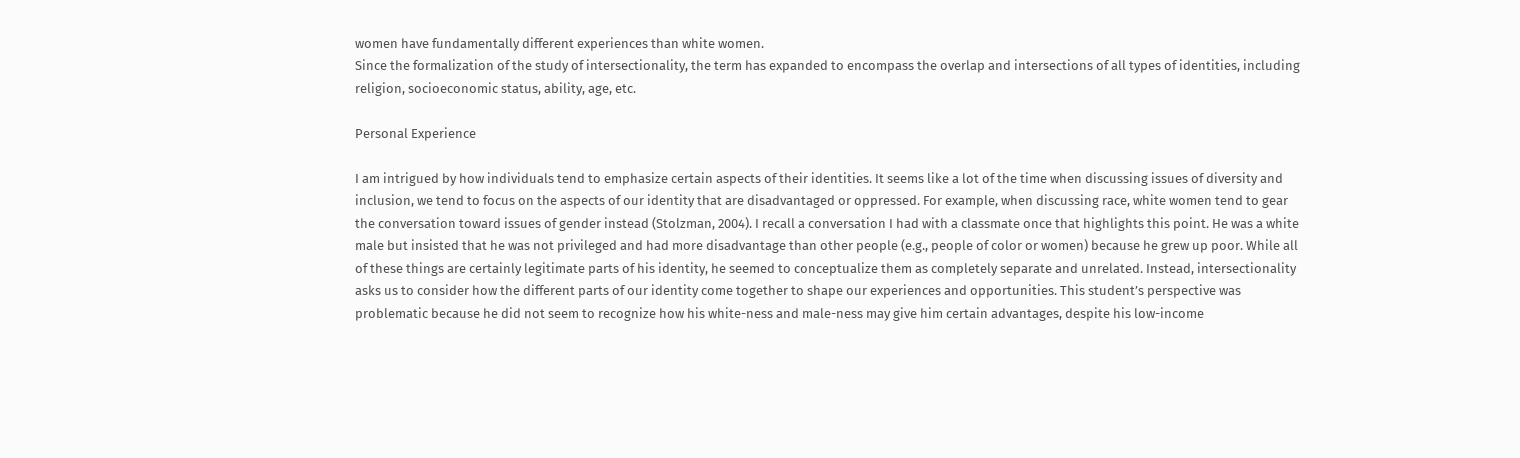women have fundamentally different experiences than white women.
Since the formalization of the study of intersectionality, the term has expanded to encompass the overlap and intersections of all types of identities, including religion, socioeconomic status, ability, age, etc.

Personal Experience

I am intrigued by how individuals tend to emphasize certain aspects of their identities. It seems like a lot of the time when discussing issues of diversity and inclusion, we tend to focus on the aspects of our identity that are disadvantaged or oppressed. For example, when discussing race, white women tend to gear the conversation toward issues of gender instead (Stolzman, 2004). I recall a conversation I had with a classmate once that highlights this point. He was a white male but insisted that he was not privileged and had more disadvantage than other people (e.g., people of color or women) because he grew up poor. While all of these things are certainly legitimate parts of his identity, he seemed to conceptualize them as completely separate and unrelated. Instead, intersectionality asks us to consider how the different parts of our identity come together to shape our experiences and opportunities. This student’s perspective was problematic because he did not seem to recognize how his white-ness and male-ness may give him certain advantages, despite his low-income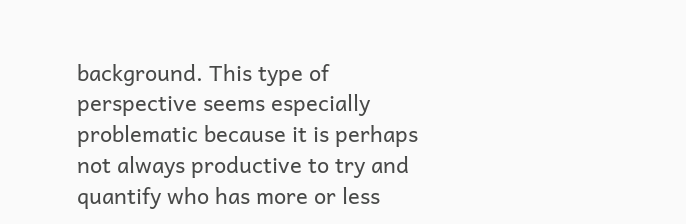background. This type of perspective seems especially problematic because it is perhaps not always productive to try and quantify who has more or less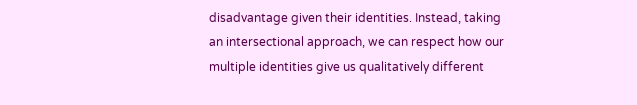disadvantage given their identities. Instead, taking an intersectional approach, we can respect how our multiple identities give us qualitatively different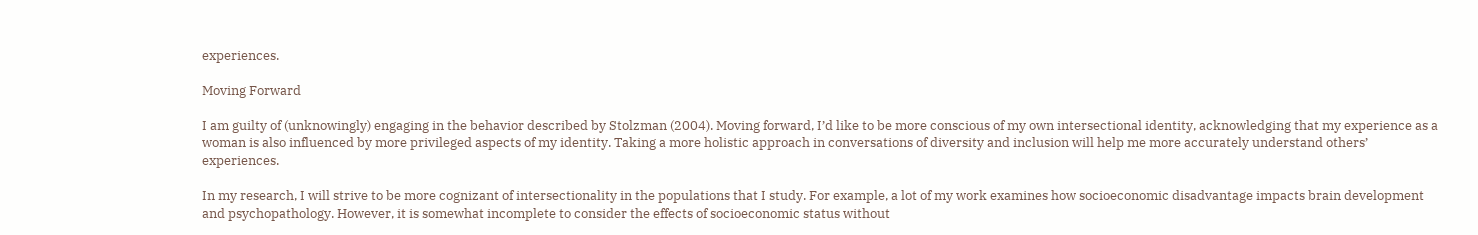experiences.

Moving Forward

I am guilty of (unknowingly) engaging in the behavior described by Stolzman (2004). Moving forward, I’d like to be more conscious of my own intersectional identity, acknowledging that my experience as a woman is also influenced by more privileged aspects of my identity. Taking a more holistic approach in conversations of diversity and inclusion will help me more accurately understand others’ experiences.

In my research, I will strive to be more cognizant of intersectionality in the populations that I study. For example, a lot of my work examines how socioeconomic disadvantage impacts brain development and psychopathology. However, it is somewhat incomplete to consider the effects of socioeconomic status without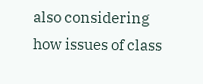also considering how issues of class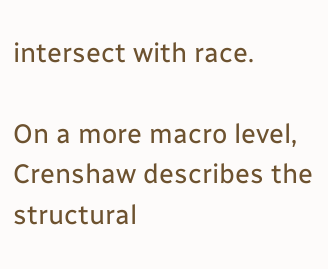intersect with race.

On a more macro level, Crenshaw describes the structural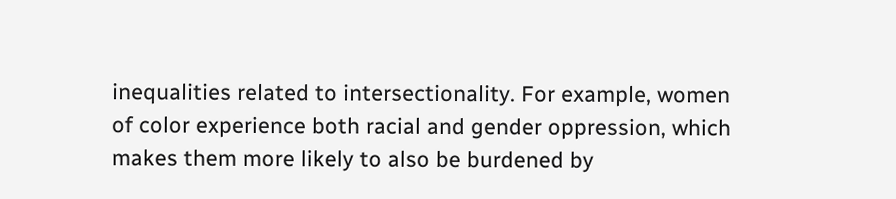inequalities related to intersectionality. For example, women of color experience both racial and gender oppression, which makes them more likely to also be burdened by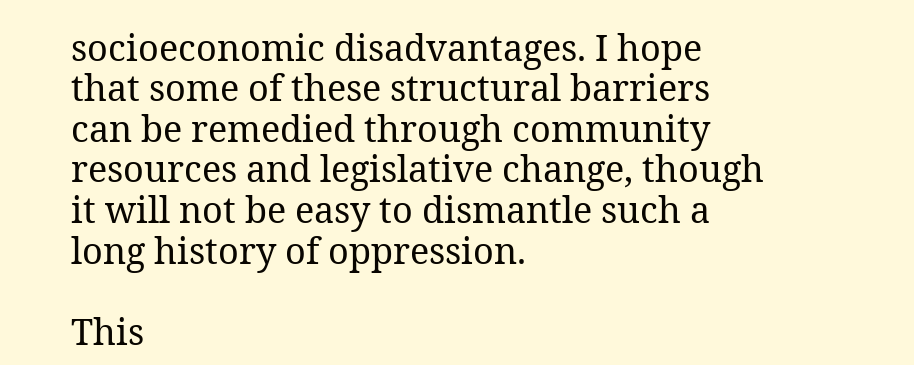socioeconomic disadvantages. I hope that some of these structural barriers can be remedied through community resources and legislative change, though it will not be easy to dismantle such a long history of oppression.

This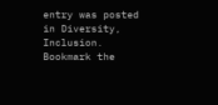entry was posted in Diversity, Inclusion. Bookmark the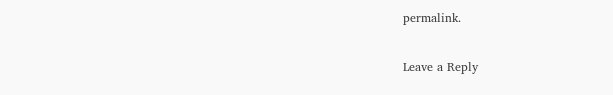permalink.

Leave a Reply